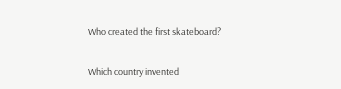Who created the first skateboard?

Which country invented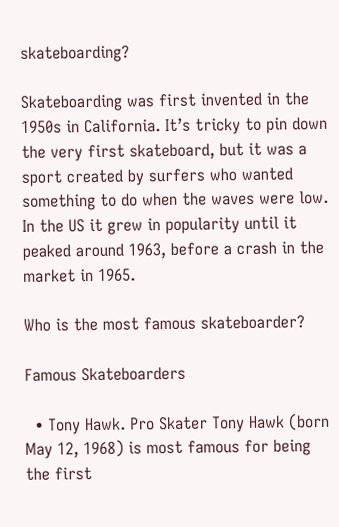skateboarding?

Skateboarding was first invented in the 1950s in California. It’s tricky to pin down the very first skateboard, but it was a sport created by surfers who wanted something to do when the waves were low. In the US it grew in popularity until it peaked around 1963, before a crash in the market in 1965.

Who is the most famous skateboarder?

Famous Skateboarders

  • Tony Hawk. Pro Skater Tony Hawk (born May 12, 1968) is most famous for being the first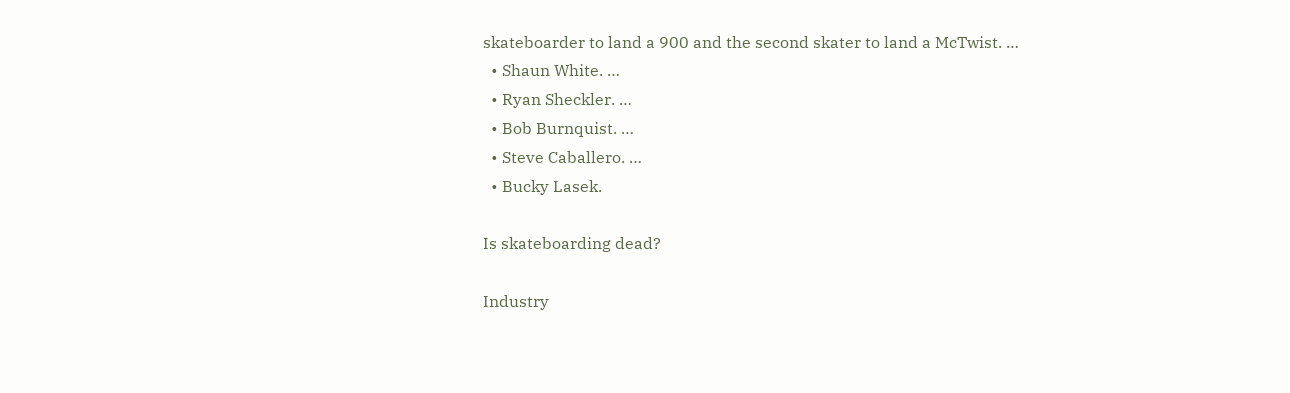skateboarder to land a 900 and the second skater to land a McTwist. …
  • Shaun White. …
  • Ryan Sheckler. …
  • Bob Burnquist. …
  • Steve Caballero. …
  • Bucky Lasek.

Is skateboarding dead?

Industry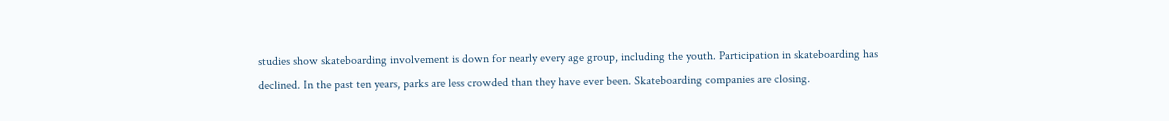studies show skateboarding involvement is down for nearly every age group, including the youth. Participation in skateboarding has declined. In the past ten years, parks are less crowded than they have ever been. Skateboarding companies are closing.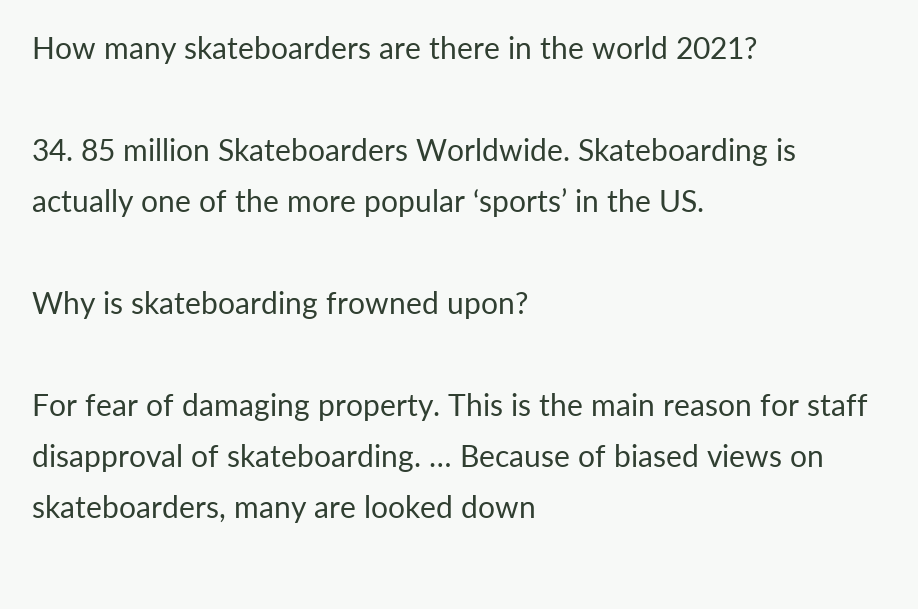How many skateboarders are there in the world 2021?

34. 85 million Skateboarders Worldwide. Skateboarding is actually one of the more popular ‘sports’ in the US.

Why is skateboarding frowned upon?

For fear of damaging property. This is the main reason for staff disapproval of skateboarding. … Because of biased views on skateboarders, many are looked down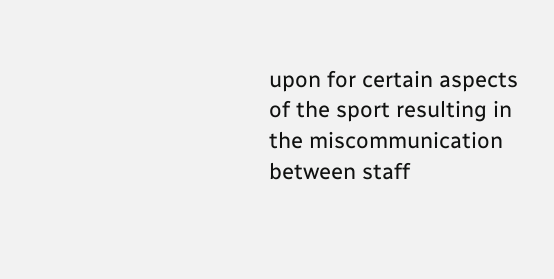upon for certain aspects of the sport resulting in the miscommunication between staff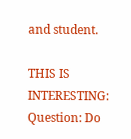and student.

THIS IS INTERESTING:  Question: Do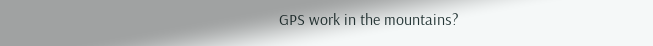GPS work in the mountains?